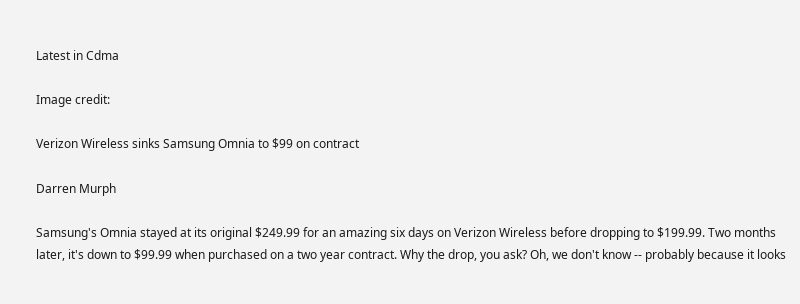Latest in Cdma

Image credit:

Verizon Wireless sinks Samsung Omnia to $99 on contract

Darren Murph

Samsung's Omnia stayed at its original $249.99 for an amazing six days on Verizon Wireless before dropping to $199.99. Two months later, it's down to $99.99 when purchased on a two year contract. Why the drop, you ask? Oh, we don't know -- probably because it looks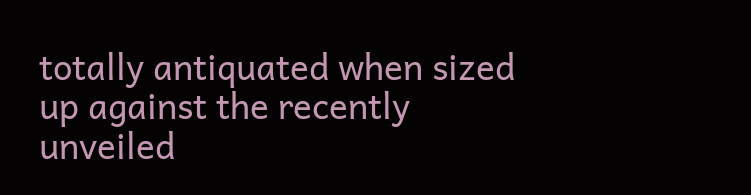totally antiquated when sized up against the recently unveiled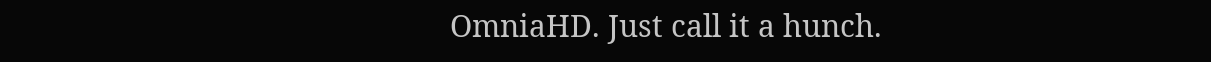OmniaHD. Just call it a hunch.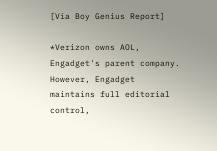[Via Boy Genius Report]

*Verizon owns AOL, Engadget's parent company. However, Engadget maintains full editorial control,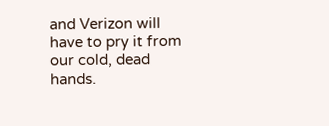and Verizon will have to pry it from our cold, dead hands.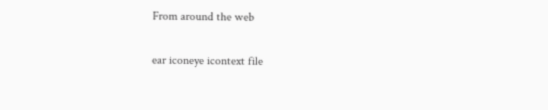From around the web

ear iconeye icontext file